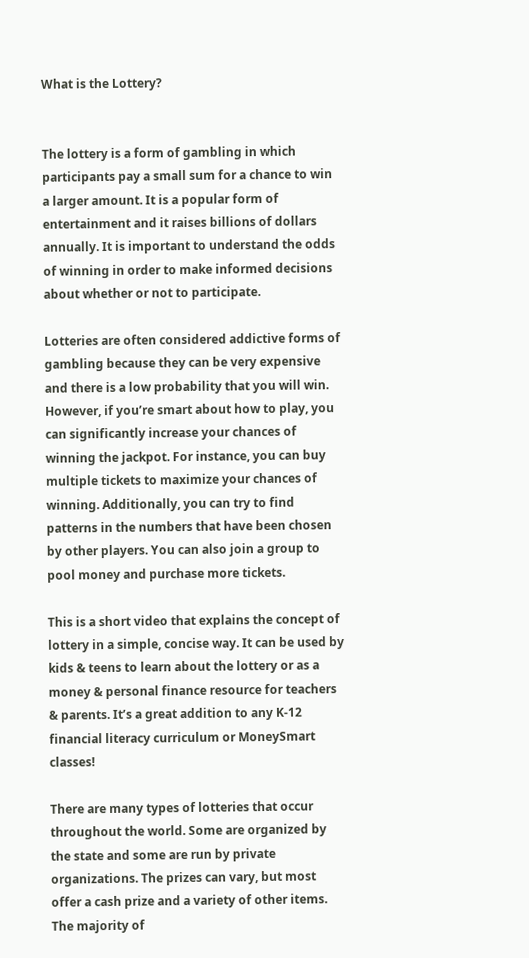What is the Lottery?


The lottery is a form of gambling in which participants pay a small sum for a chance to win a larger amount. It is a popular form of entertainment and it raises billions of dollars annually. It is important to understand the odds of winning in order to make informed decisions about whether or not to participate.

Lotteries are often considered addictive forms of gambling because they can be very expensive and there is a low probability that you will win. However, if you’re smart about how to play, you can significantly increase your chances of winning the jackpot. For instance, you can buy multiple tickets to maximize your chances of winning. Additionally, you can try to find patterns in the numbers that have been chosen by other players. You can also join a group to pool money and purchase more tickets.

This is a short video that explains the concept of lottery in a simple, concise way. It can be used by kids & teens to learn about the lottery or as a money & personal finance resource for teachers & parents. It’s a great addition to any K-12 financial literacy curriculum or MoneySmart classes!

There are many types of lotteries that occur throughout the world. Some are organized by the state and some are run by private organizations. The prizes can vary, but most offer a cash prize and a variety of other items. The majority of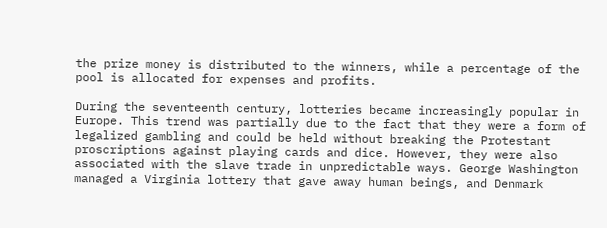the prize money is distributed to the winners, while a percentage of the pool is allocated for expenses and profits.

During the seventeenth century, lotteries became increasingly popular in Europe. This trend was partially due to the fact that they were a form of legalized gambling and could be held without breaking the Protestant proscriptions against playing cards and dice. However, they were also associated with the slave trade in unpredictable ways. George Washington managed a Virginia lottery that gave away human beings, and Denmark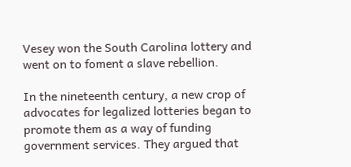Vesey won the South Carolina lottery and went on to foment a slave rebellion.

In the nineteenth century, a new crop of advocates for legalized lotteries began to promote them as a way of funding government services. They argued that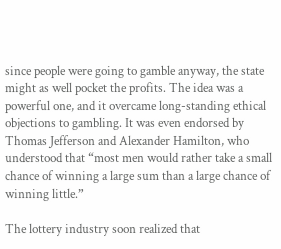since people were going to gamble anyway, the state might as well pocket the profits. The idea was a powerful one, and it overcame long-standing ethical objections to gambling. It was even endorsed by Thomas Jefferson and Alexander Hamilton, who understood that “most men would rather take a small chance of winning a large sum than a large chance of winning little.”

The lottery industry soon realized that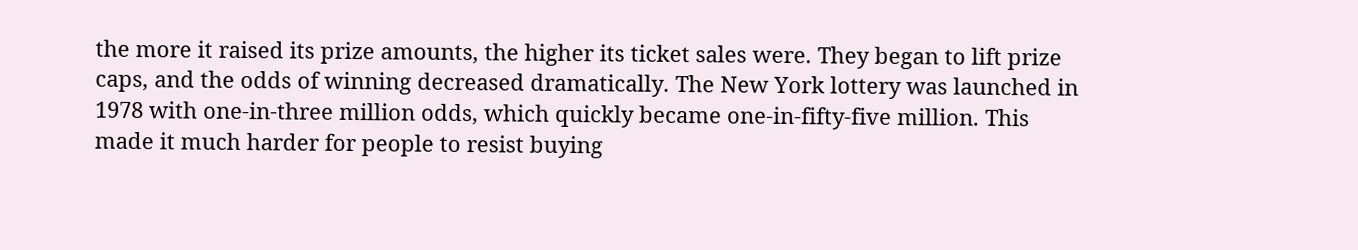the more it raised its prize amounts, the higher its ticket sales were. They began to lift prize caps, and the odds of winning decreased dramatically. The New York lottery was launched in 1978 with one-in-three million odds, which quickly became one-in-fifty-five million. This made it much harder for people to resist buying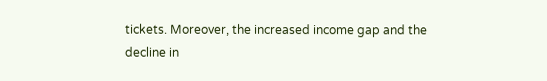tickets. Moreover, the increased income gap and the decline in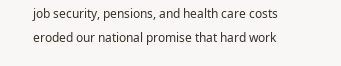job security, pensions, and health care costs eroded our national promise that hard work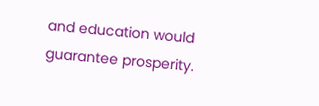and education would guarantee prosperity.